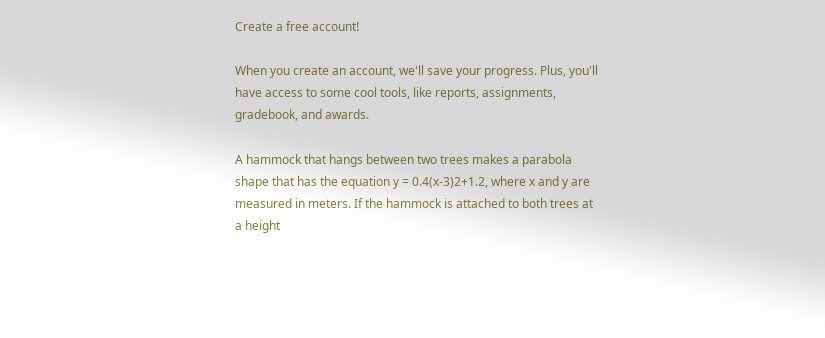Create a free account!

When you create an account, we'll save your progress. Plus, you'll have access to some cool tools, like reports, assignments, gradebook, and awards.

A hammock that hangs between two trees makes a parabola shape that has the equation y = 0.4(x-3)2+1.2, where x and y are measured in meters. If the hammock is attached to both trees at a height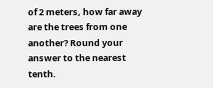of 2 meters, how far away are the trees from one another? Round your answer to the nearest tenth.